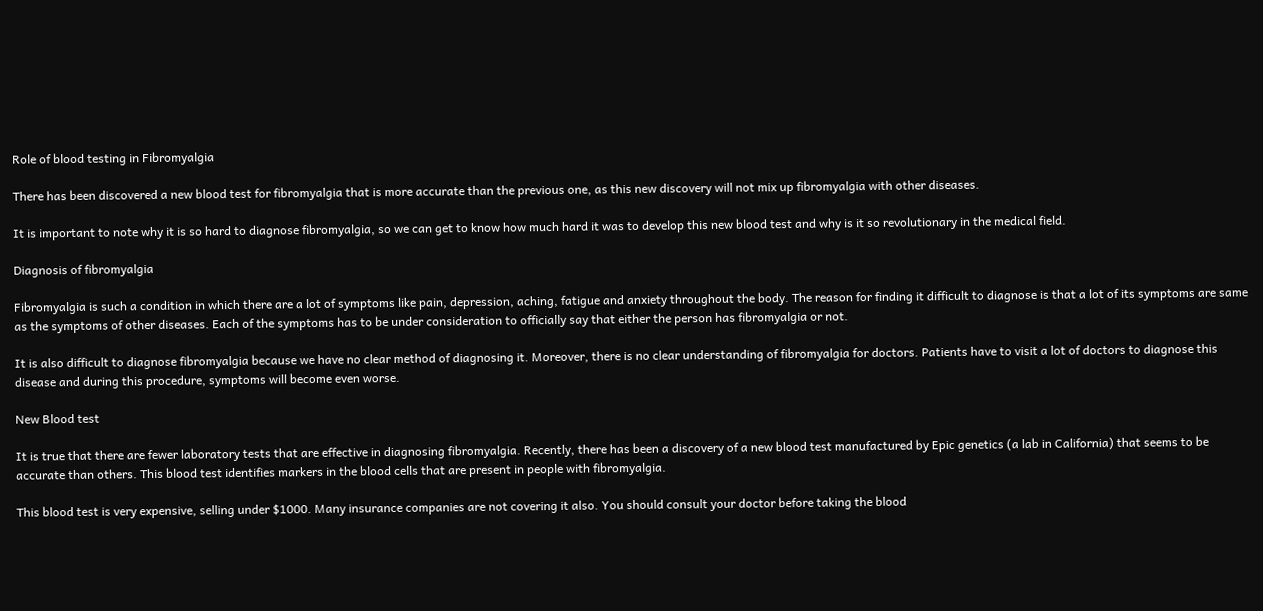Role of blood testing in Fibromyalgia

There has been discovered a new blood test for fibromyalgia that is more accurate than the previous one, as this new discovery will not mix up fibromyalgia with other diseases.

It is important to note why it is so hard to diagnose fibromyalgia, so we can get to know how much hard it was to develop this new blood test and why is it so revolutionary in the medical field.

Diagnosis of fibromyalgia

Fibromyalgia is such a condition in which there are a lot of symptoms like pain, depression, aching, fatigue and anxiety throughout the body. The reason for finding it difficult to diagnose is that a lot of its symptoms are same as the symptoms of other diseases. Each of the symptoms has to be under consideration to officially say that either the person has fibromyalgia or not.

It is also difficult to diagnose fibromyalgia because we have no clear method of diagnosing it. Moreover, there is no clear understanding of fibromyalgia for doctors. Patients have to visit a lot of doctors to diagnose this disease and during this procedure, symptoms will become even worse.

New Blood test

It is true that there are fewer laboratory tests that are effective in diagnosing fibromyalgia. Recently, there has been a discovery of a new blood test manufactured by Epic genetics (a lab in California) that seems to be accurate than others. This blood test identifies markers in the blood cells that are present in people with fibromyalgia.

This blood test is very expensive, selling under $1000. Many insurance companies are not covering it also. You should consult your doctor before taking the blood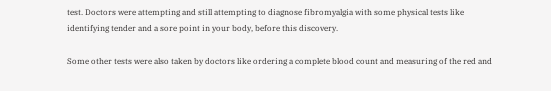test. Doctors were attempting and still attempting to diagnose fibromyalgia with some physical tests like identifying tender and a sore point in your body, before this discovery.

Some other tests were also taken by doctors like ordering a complete blood count and measuring of the red and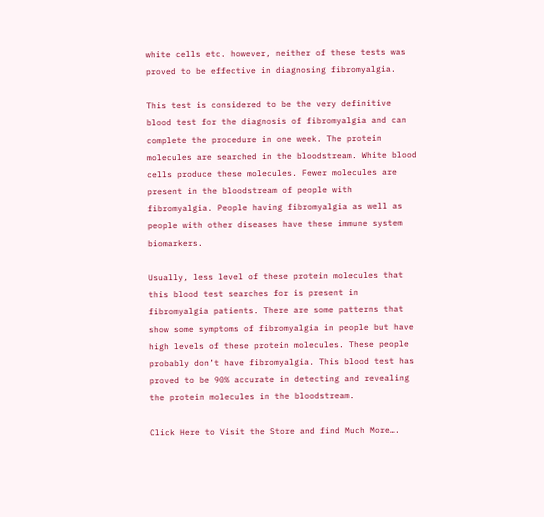white cells etc. however, neither of these tests was proved to be effective in diagnosing fibromyalgia.

This test is considered to be the very definitive blood test for the diagnosis of fibromyalgia and can complete the procedure in one week. The protein molecules are searched in the bloodstream. White blood cells produce these molecules. Fewer molecules are present in the bloodstream of people with fibromyalgia. People having fibromyalgia as well as people with other diseases have these immune system biomarkers.

Usually, less level of these protein molecules that this blood test searches for is present in fibromyalgia patients. There are some patterns that show some symptoms of fibromyalgia in people but have high levels of these protein molecules. These people probably don’t have fibromyalgia. This blood test has proved to be 90% accurate in detecting and revealing the protein molecules in the bloodstream.

Click Here to Visit the Store and find Much More….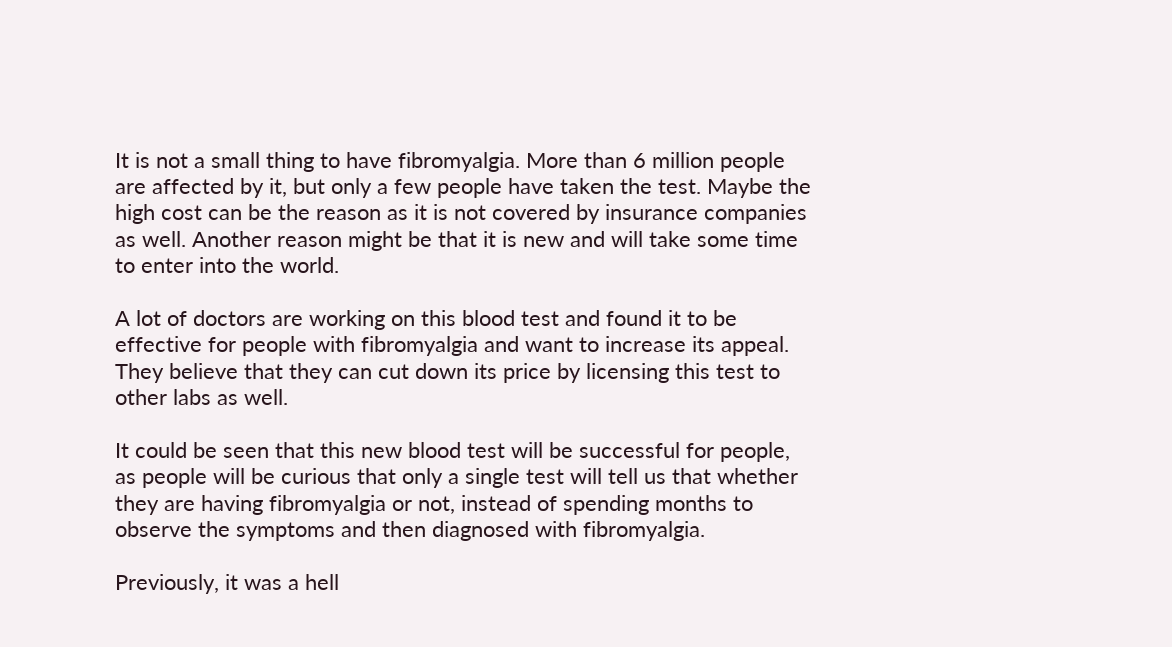It is not a small thing to have fibromyalgia. More than 6 million people are affected by it, but only a few people have taken the test. Maybe the high cost can be the reason as it is not covered by insurance companies as well. Another reason might be that it is new and will take some time to enter into the world.

A lot of doctors are working on this blood test and found it to be effective for people with fibromyalgia and want to increase its appeal. They believe that they can cut down its price by licensing this test to other labs as well.

It could be seen that this new blood test will be successful for people, as people will be curious that only a single test will tell us that whether they are having fibromyalgia or not, instead of spending months to observe the symptoms and then diagnosed with fibromyalgia.

Previously, it was a hell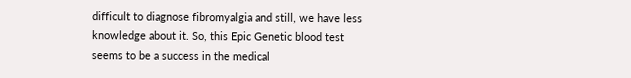difficult to diagnose fibromyalgia and still, we have less knowledge about it. So, this Epic Genetic blood test seems to be a success in the medical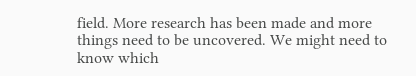field. More research has been made and more things need to be uncovered. We might need to know which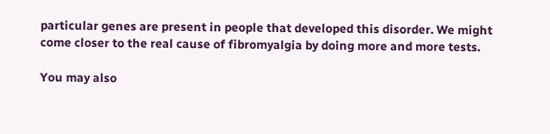particular genes are present in people that developed this disorder. We might come closer to the real cause of fibromyalgia by doing more and more tests.

You may also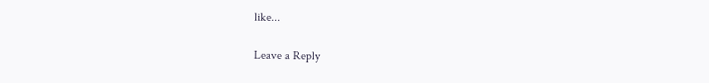like...

Leave a Reply